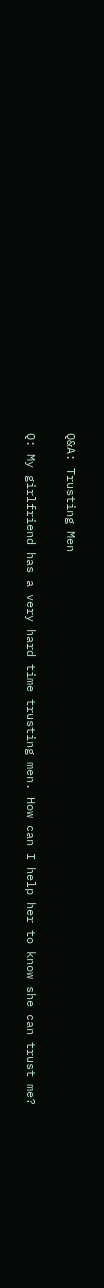Q&A: Trusting Men

Q: My girlfriend has a very hard time trusting men. How can I help her to know she can trust me?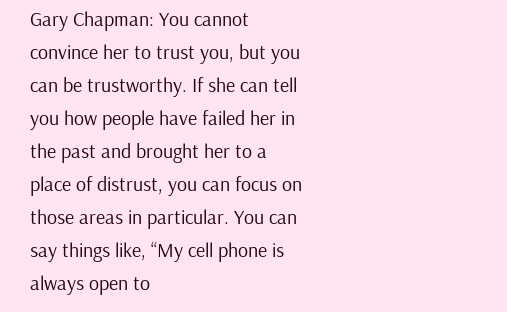Gary Chapman: You cannot convince her to trust you, but you can be trustworthy. If she can tell you how people have failed her in the past and brought her to a place of distrust, you can focus on those areas in particular. You can say things like, “My cell phone is always open to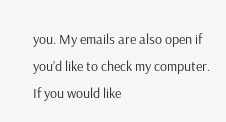you. My emails are also open if you’d like to check my computer. If you would like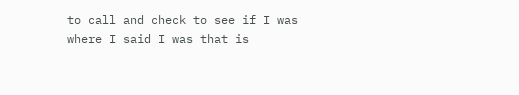to call and check to see if I was where I said I was that is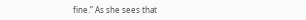fine.” As she sees that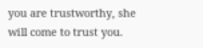you are trustworthy, she will come to trust you.